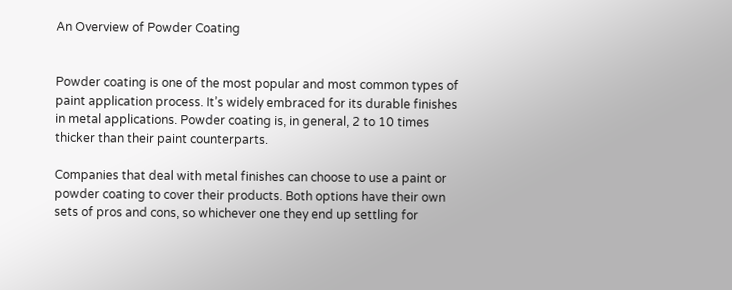An Overview of Powder Coating


Powder coating is one of the most popular and most common types of paint application process. It’s widely embraced for its durable finishes in metal applications. Powder coating is, in general, 2 to 10 times thicker than their paint counterparts.

Companies that deal with metal finishes can choose to use a paint or powder coating to cover their products. Both options have their own sets of pros and cons, so whichever one they end up settling for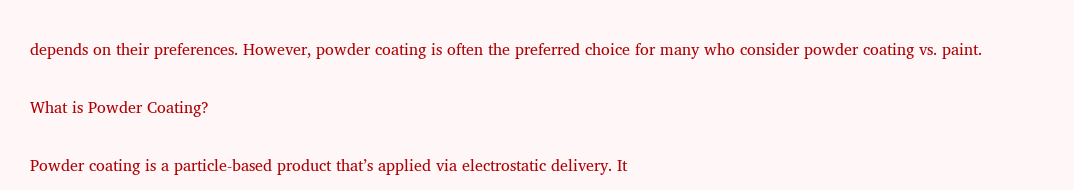depends on their preferences. However, powder coating is often the preferred choice for many who consider powder coating vs. paint.

What is Powder Coating?

Powder coating is a particle-based product that’s applied via electrostatic delivery. It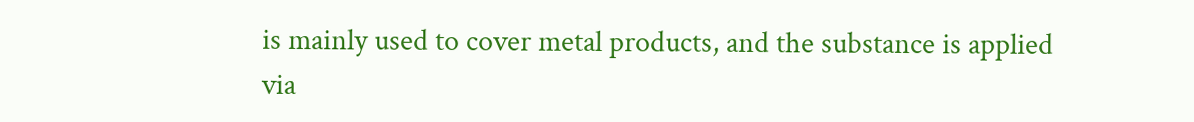is mainly used to cover metal products, and the substance is applied via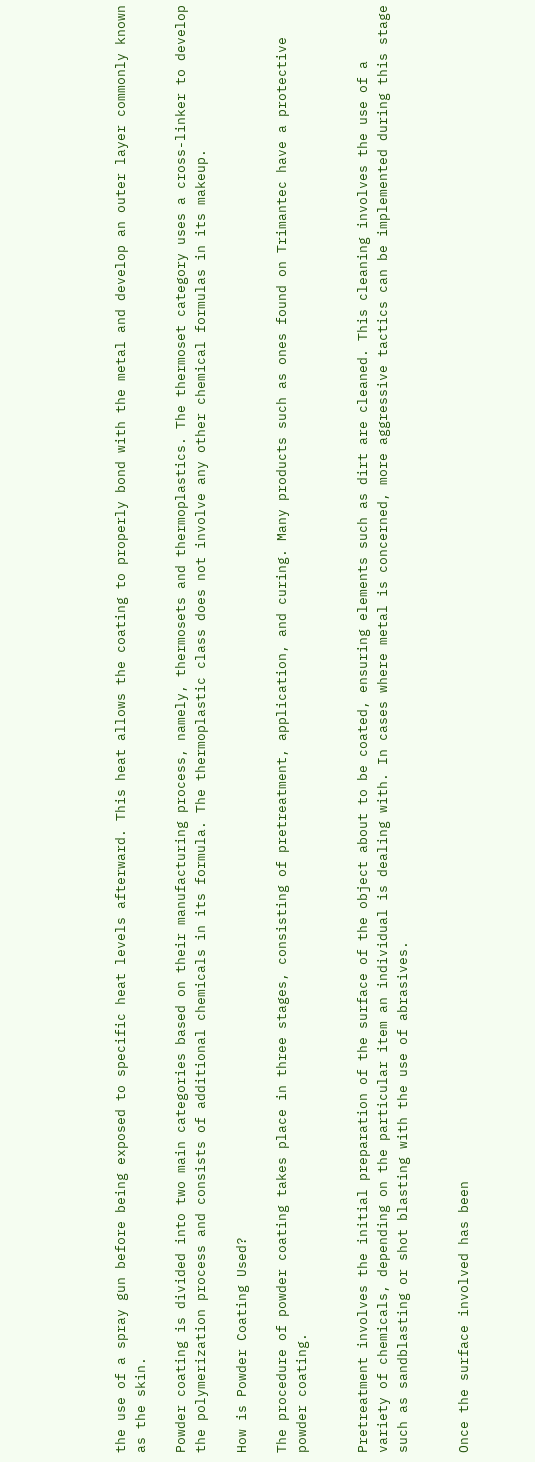the use of a spray gun before being exposed to specific heat levels afterward. This heat allows the coating to properly bond with the metal and develop an outer layer commonly known as the skin.

Powder coating is divided into two main categories based on their manufacturing process, namely, thermosets and thermoplastics. The thermoset category uses a cross-linker to develop the polymerization process and consists of additional chemicals in its formula. The thermoplastic class does not involve any other chemical formulas in its makeup.

How is Powder Coating Used?

The procedure of powder coating takes place in three stages, consisting of pretreatment, application, and curing. Many products such as ones found on Trimantec have a protective powder coating.


Pretreatment involves the initial preparation of the surface of the object about to be coated, ensuring elements such as dirt are cleaned. This cleaning involves the use of a variety of chemicals, depending on the particular item an individual is dealing with. In cases where metal is concerned, more aggressive tactics can be implemented during this stage such as sandblasting or shot blasting with the use of abrasives.


Once the surface involved has been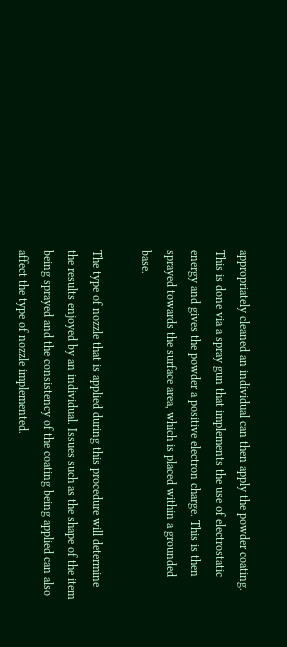appropriately cleaned an individual can then apply the powder coating. This is done via a spray gun that implements the use of electrostatic energy and gives the powder a positive electron charge. This is then sprayed towards the surface area, which is placed within a grounded base.

The type of nozzle that is applied during this procedure will determine the results enjoyed by an individual. Issues such as the shape of the item being sprayed and the consistency of the coating being applied can also affect the type of nozzle implemented.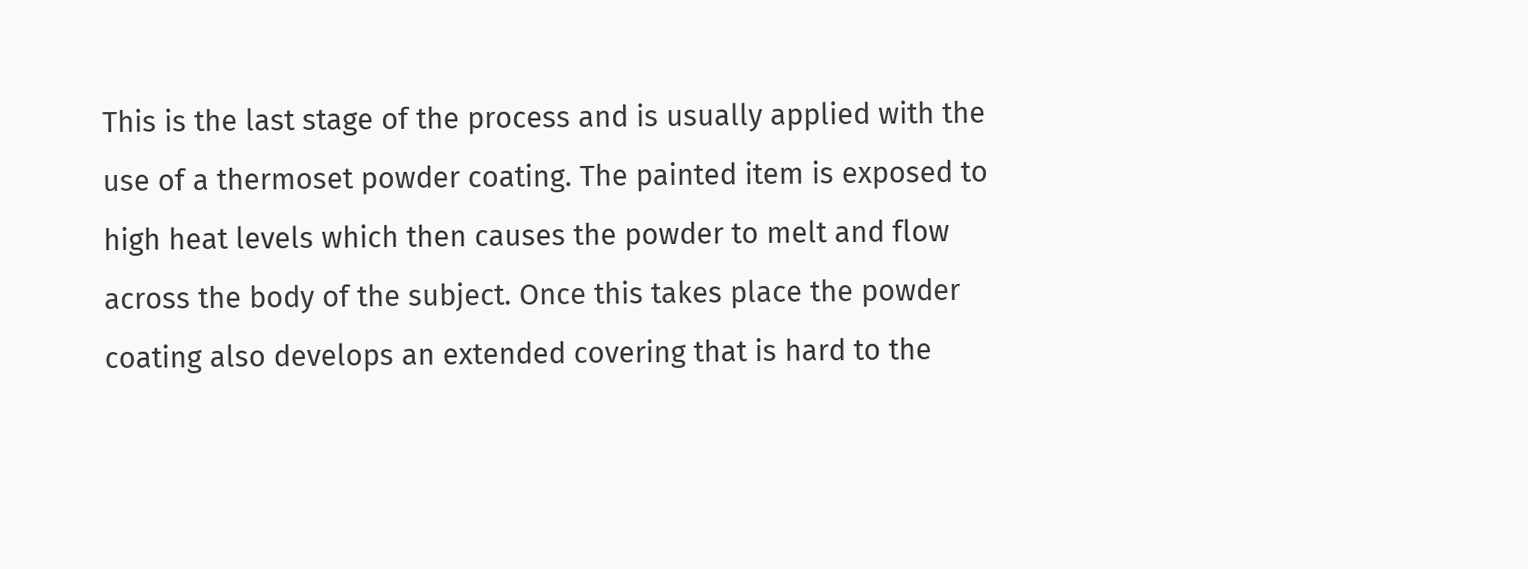This is the last stage of the process and is usually applied with the use of a thermoset powder coating. The painted item is exposed to high heat levels which then causes the powder to melt and flow across the body of the subject. Once this takes place the powder coating also develops an extended covering that is hard to the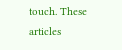touch. These articles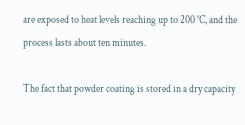are exposed to heat levels reaching up to 200 °C, and the process lasts about ten minutes.

The fact that powder coating is stored in a dry capacity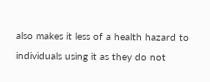also makes it less of a health hazard to individuals using it as they do not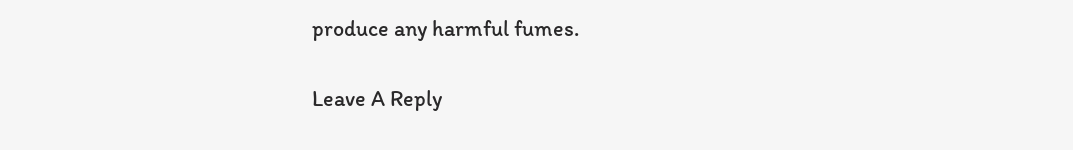produce any harmful fumes.

Leave A Reply